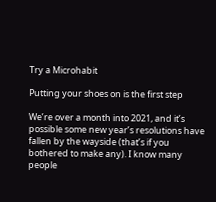Try a Microhabit

Putting your shoes on is the first step

We’re over a month into 2021, and it’s possible some new year’s resolutions have fallen by the wayside (that’s if you bothered to make any). I know many people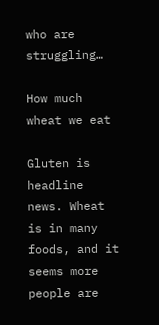who are struggling…

How much wheat we eat

Gluten is headline news. Wheat is in many foods, and it seems more people are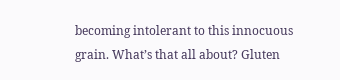becoming intolerant to this innocuous grain. What’s that all about? Gluten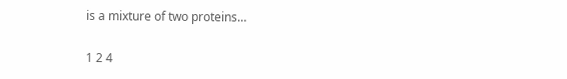is a mixture of two proteins…

1 2 4